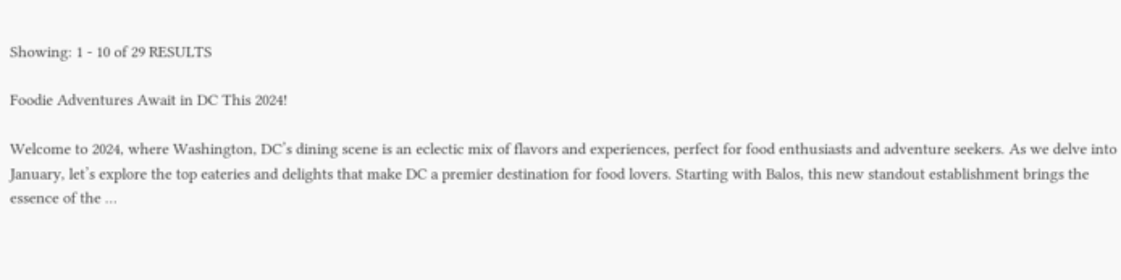Showing: 1 - 10 of 29 RESULTS

Foodie Adventures Await in DC This 2024!

Welcome to 2024, where Washington, DC’s dining scene is an eclectic mix of flavors and experiences, perfect for food enthusiasts and adventure seekers. As we delve into January, let’s explore the top eateries and delights that make DC a premier destination for food lovers. Starting with Balos, this new standout establishment brings the essence of the …